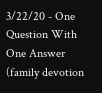3/22/20 - One Question With One Answer (family devotion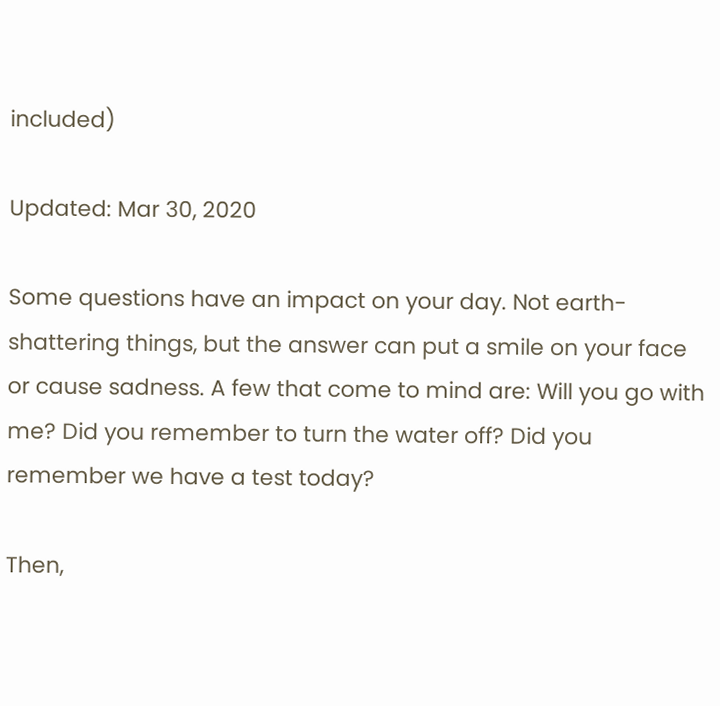included)

Updated: Mar 30, 2020

Some questions have an impact on your day. Not earth-shattering things, but the answer can put a smile on your face or cause sadness. A few that come to mind are: Will you go with me? Did you remember to turn the water off? Did you remember we have a test today?

Then,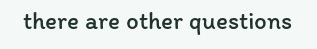there are other questions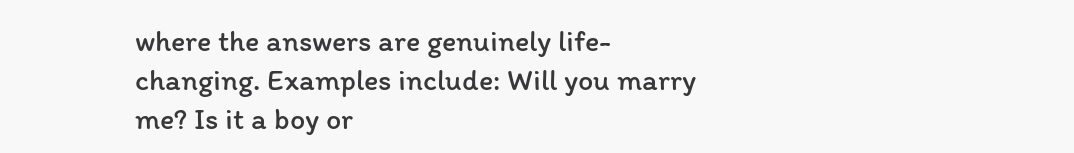where the answers are genuinely life-changing. Examples include: Will you marry me? Is it a boy or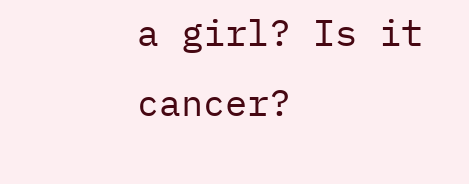a girl? Is it cancer?